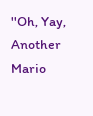''Oh, Yay, Another Mario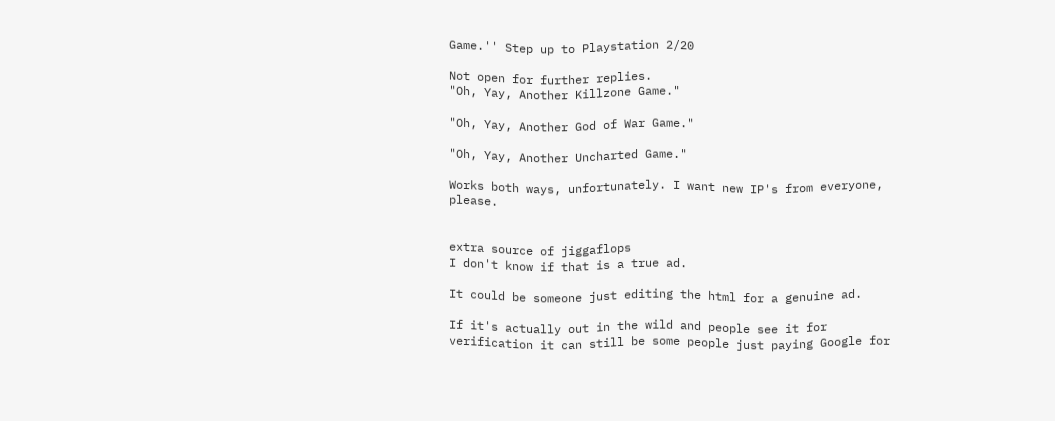Game.'' Step up to Playstation 2/20

Not open for further replies.
"Oh, Yay, Another Killzone Game."

"Oh, Yay, Another God of War Game."

"Oh, Yay, Another Uncharted Game."

Works both ways, unfortunately. I want new IP's from everyone, please.


extra source of jiggaflops
I don't know if that is a true ad.

It could be someone just editing the html for a genuine ad.

If it's actually out in the wild and people see it for verification it can still be some people just paying Google for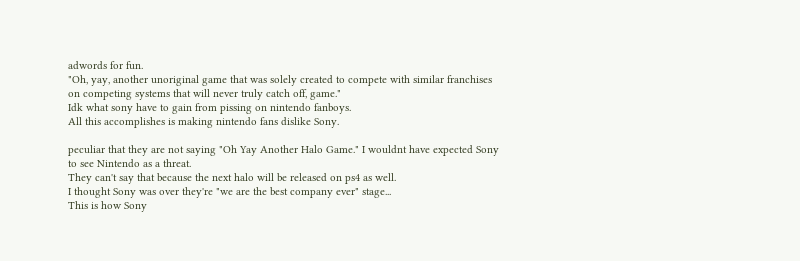adwords for fun.
"Oh, yay, another unoriginal game that was solely created to compete with similar franchises on competing systems that will never truly catch off, game."
Idk what sony have to gain from pissing on nintendo fanboys.
All this accomplishes is making nintendo fans dislike Sony.

peculiar that they are not saying "Oh Yay Another Halo Game." I wouldnt have expected Sony to see Nintendo as a threat.
They can't say that because the next halo will be released on ps4 as well.
I thought Sony was over they're "we are the best company ever" stage...
This is how Sony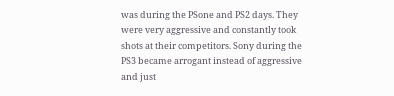was during the PSone and PS2 days. They were very aggressive and constantly took shots at their competitors. Sony during the PS3 became arrogant instead of aggressive and just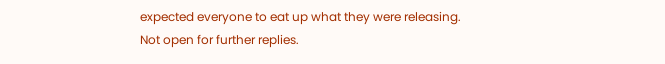expected everyone to eat up what they were releasing.
Not open for further replies.